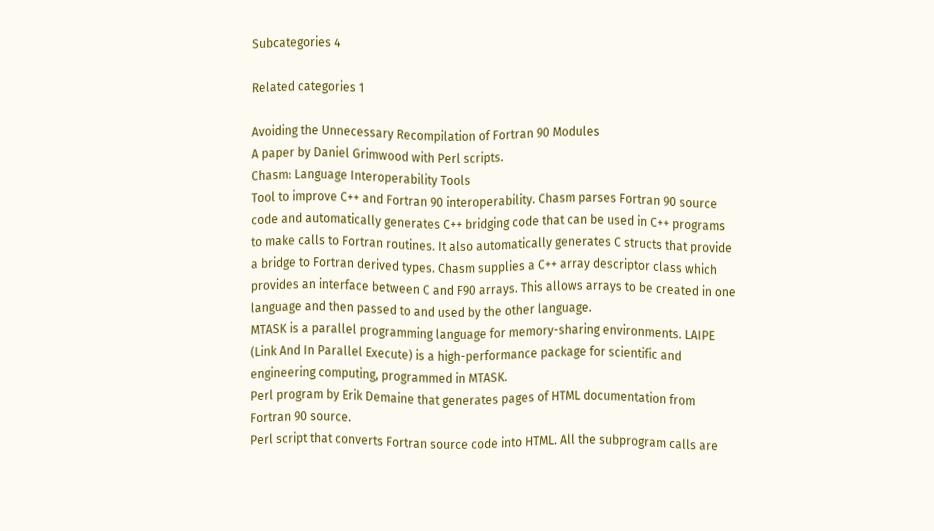Subcategories 4

Related categories 1

Avoiding the Unnecessary Recompilation of Fortran 90 Modules
A paper by Daniel Grimwood with Perl scripts.
Chasm: Language Interoperability Tools
Tool to improve C++ and Fortran 90 interoperability. Chasm parses Fortran 90 source code and automatically generates C++ bridging code that can be used in C++ programs to make calls to Fortran routines. It also automatically generates C structs that provide a bridge to Fortran derived types. Chasm supplies a C++ array descriptor class which provides an interface between C and F90 arrays. This allows arrays to be created in one language and then passed to and used by the other language.
MTASK is a parallel programming language for memory-sharing environments. LAIPE (Link And In Parallel Execute) is a high-performance package for scientific and engineering computing, programmed in MTASK.
Perl program by Erik Demaine that generates pages of HTML documentation from Fortran 90 source.
Perl script that converts Fortran source code into HTML. All the subprogram calls are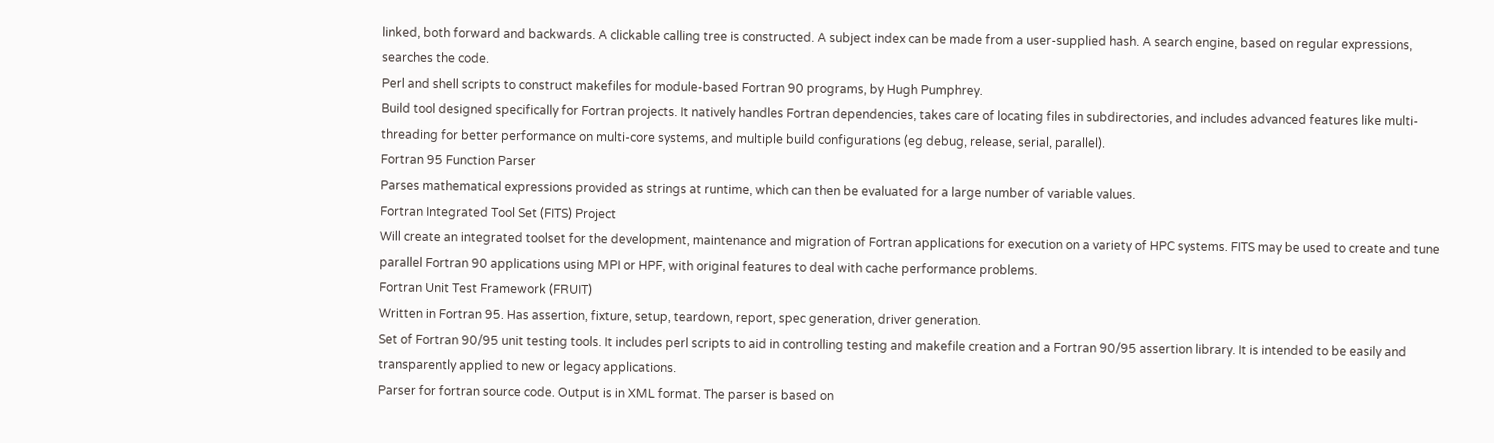linked, both forward and backwards. A clickable calling tree is constructed. A subject index can be made from a user-supplied hash. A search engine, based on regular expressions, searches the code.
Perl and shell scripts to construct makefiles for module-based Fortran 90 programs, by Hugh Pumphrey.
Build tool designed specifically for Fortran projects. It natively handles Fortran dependencies, takes care of locating files in subdirectories, and includes advanced features like multi-threading for better performance on multi-core systems, and multiple build configurations (eg debug, release, serial, parallel).
Fortran 95 Function Parser
Parses mathematical expressions provided as strings at runtime, which can then be evaluated for a large number of variable values.
Fortran Integrated Tool Set (FITS) Project
Will create an integrated toolset for the development, maintenance and migration of Fortran applications for execution on a variety of HPC systems. FITS may be used to create and tune parallel Fortran 90 applications using MPI or HPF, with original features to deal with cache performance problems.
Fortran Unit Test Framework (FRUIT)
Written in Fortran 95. Has assertion, fixture, setup, teardown, report, spec generation, driver generation.
Set of Fortran 90/95 unit testing tools. It includes perl scripts to aid in controlling testing and makefile creation and a Fortran 90/95 assertion library. It is intended to be easily and transparently applied to new or legacy applications.
Parser for fortran source code. Output is in XML format. The parser is based on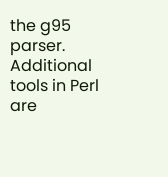the g95 parser. Additional tools in Perl are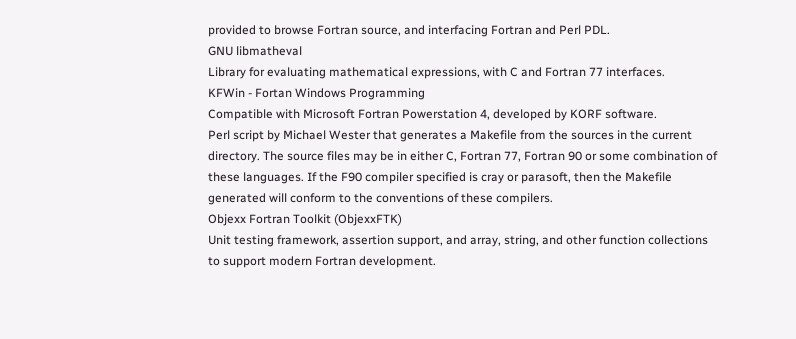provided to browse Fortran source, and interfacing Fortran and Perl PDL.
GNU libmatheval
Library for evaluating mathematical expressions, with C and Fortran 77 interfaces.
KFWin - Fortan Windows Programming
Compatible with Microsoft Fortran Powerstation 4, developed by KORF software.
Perl script by Michael Wester that generates a Makefile from the sources in the current directory. The source files may be in either C, Fortran 77, Fortran 90 or some combination of these languages. If the F90 compiler specified is cray or parasoft, then the Makefile generated will conform to the conventions of these compilers.
Objexx Fortran Toolkit (ObjexxFTK)
Unit testing framework, assertion support, and array, string, and other function collections to support modern Fortran development.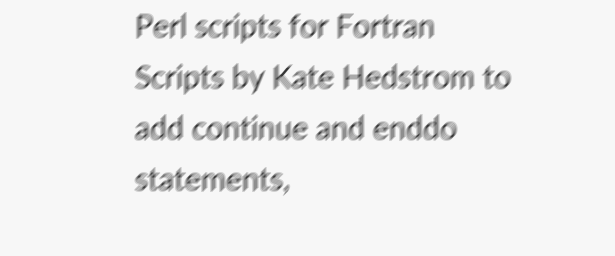Perl scripts for Fortran
Scripts by Kate Hedstrom to add continue and enddo statements,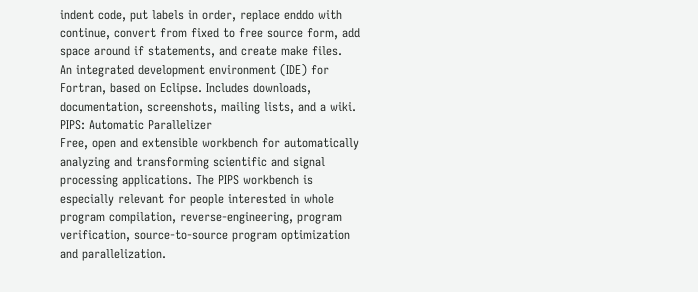indent code, put labels in order, replace enddo with continue, convert from fixed to free source form, add space around if statements, and create make files.
An integrated development environment (IDE) for Fortran, based on Eclipse. Includes downloads, documentation, screenshots, mailing lists, and a wiki.
PIPS: Automatic Parallelizer
Free, open and extensible workbench for automatically analyzing and transforming scientific and signal processing applications. The PIPS workbench is especially relevant for people interested in whole program compilation, reverse-engineering, program verification, source-to-source program optimization and parallelization.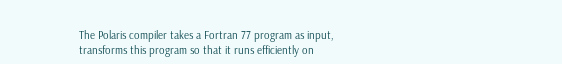The Polaris compiler takes a Fortran 77 program as input, transforms this program so that it runs efficiently on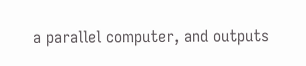a parallel computer, and outputs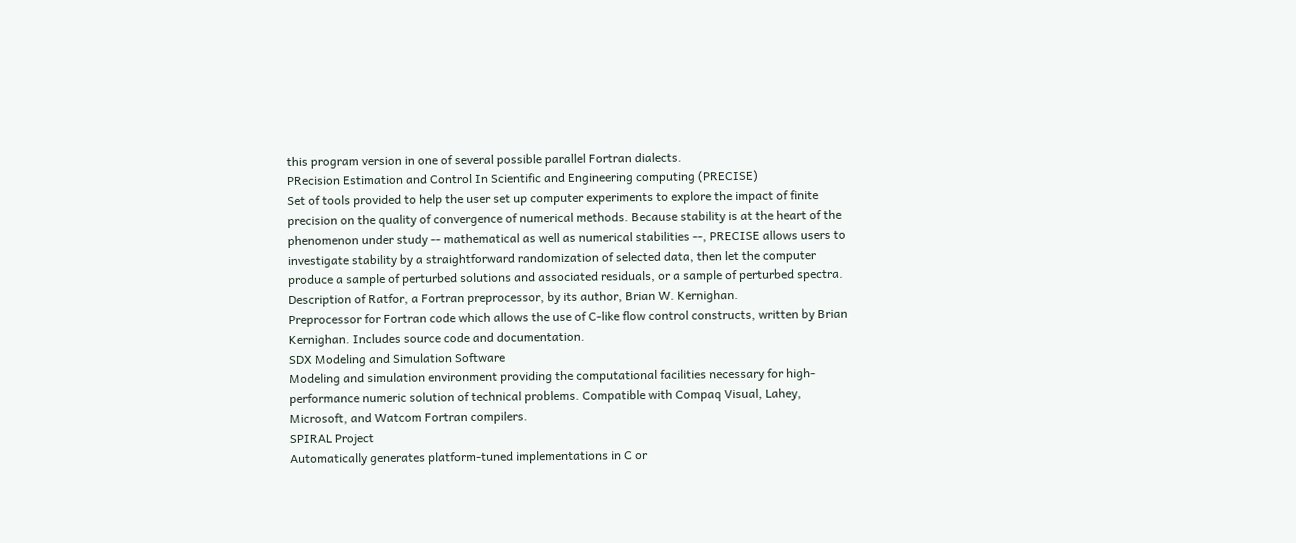this program version in one of several possible parallel Fortran dialects.
PRecision Estimation and Control In Scientific and Engineering computing (PRECISE)
Set of tools provided to help the user set up computer experiments to explore the impact of finite precision on the quality of convergence of numerical methods. Because stability is at the heart of the phenomenon under study -- mathematical as well as numerical stabilities --, PRECISE allows users to investigate stability by a straightforward randomization of selected data, then let the computer produce a sample of perturbed solutions and associated residuals, or a sample of perturbed spectra.
Description of Ratfor, a Fortran preprocessor, by its author, Brian W. Kernighan.
Preprocessor for Fortran code which allows the use of C-like flow control constructs, written by Brian Kernighan. Includes source code and documentation.
SDX Modeling and Simulation Software
Modeling and simulation environment providing the computational facilities necessary for high-performance numeric solution of technical problems. Compatible with Compaq Visual, Lahey, Microsoft, and Watcom Fortran compilers.
SPIRAL Project
Automatically generates platform-tuned implementations in C or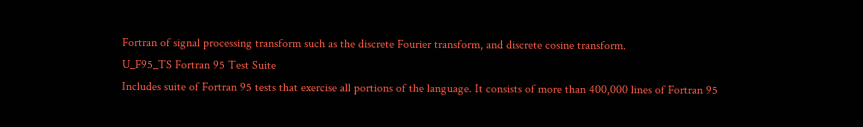Fortran of signal processing transform such as the discrete Fourier transform, and discrete cosine transform.
U_F95_TS Fortran 95 Test Suite
Includes suite of Fortran 95 tests that exercise all portions of the language. It consists of more than 400,000 lines of Fortran 95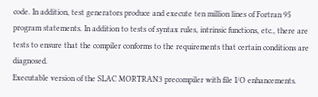code. In addition, test generators produce and execute ten million lines of Fortran 95 program statements. In addition to tests of syntax rules, intrinsic functions, etc., there are tests to ensure that the compiler conforms to the requirements that certain conditions are diagnosed.
Executable version of the SLAC MORTRAN3 precompiler with file I/O enhancements.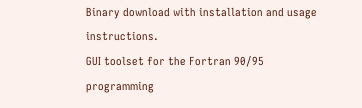Binary download with installation and usage instructions.
GUI toolset for the Fortran 90/95 programming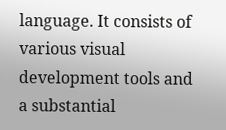language. It consists of various visual development tools and a substantial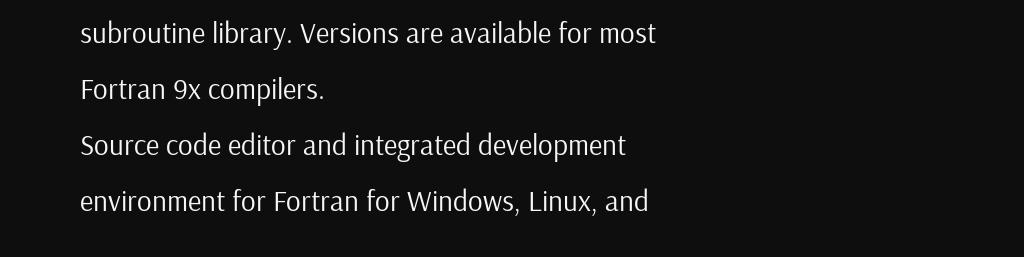subroutine library. Versions are available for most Fortran 9x compilers.
Source code editor and integrated development environment for Fortran for Windows, Linux, and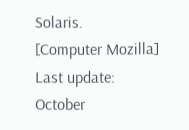Solaris.
[Computer Mozilla]
Last update:
October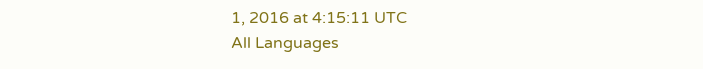1, 2016 at 4:15:11 UTC
All Languages